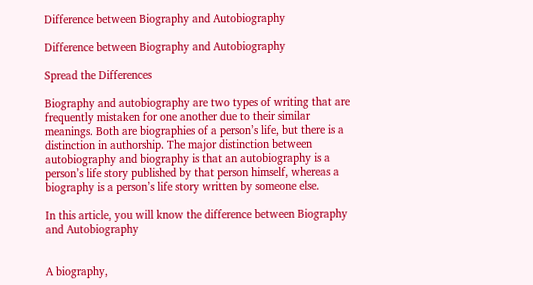Difference between Biography and Autobiography

Difference between Biography and Autobiography

Spread the Differences

Biography and autobiography are two types of writing that are frequently mistaken for one another due to their similar meanings. Both are biographies of a person’s life, but there is a distinction in authorship. The major distinction between autobiography and biography is that an autobiography is a person’s life story published by that person himself, whereas a biography is a person’s life story written by someone else.

In this article, you will know the difference between Biography and Autobiography


A biography,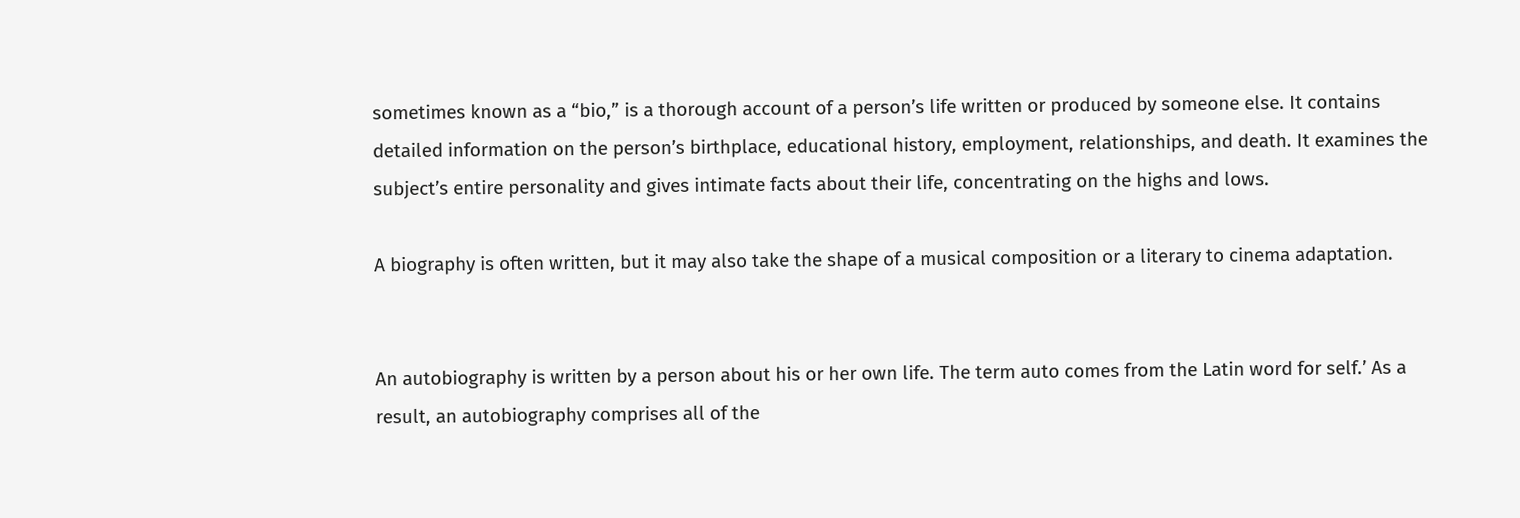sometimes known as a “bio,” is a thorough account of a person’s life written or produced by someone else. It contains detailed information on the person’s birthplace, educational history, employment, relationships, and death. It examines the subject’s entire personality and gives intimate facts about their life, concentrating on the highs and lows.

A biography is often written, but it may also take the shape of a musical composition or a literary to cinema adaptation.


An autobiography is written by a person about his or her own life. The term auto comes from the Latin word for self.’ As a result, an autobiography comprises all of the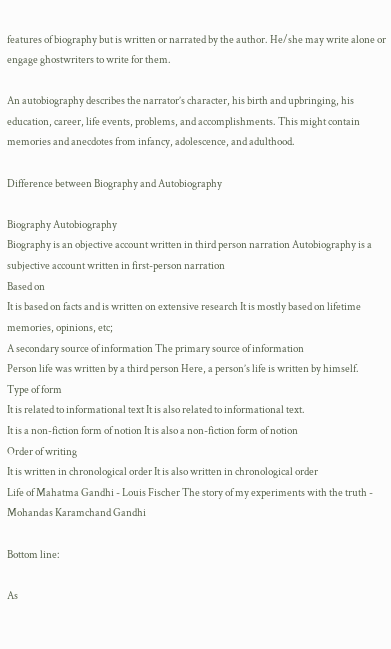features of biography but is written or narrated by the author. He/she may write alone or engage ghostwriters to write for them.

An autobiography describes the narrator’s character, his birth and upbringing, his education, career, life events, problems, and accomplishments. This might contain memories and anecdotes from infancy, adolescence, and adulthood.

Difference between Biography and Autobiography

Biography Autobiography
Biography is an objective account written in third person narration Autobiography is a subjective account written in first-person narration
Based on
It is based on facts and is written on extensive research It is mostly based on lifetime memories, opinions, etc;
A secondary source of information The primary source of information
Person life was written by a third person Here, a person’s life is written by himself.
Type of form
It is related to informational text It is also related to informational text.
It is a non-fiction form of notion It is also a non-fiction form of notion
Order of writing
It is written in chronological order It is also written in chronological order
Life of Mahatma Gandhi - Louis Fischer The story of my experiments with the truth - Mohandas Karamchand Gandhi

Bottom line:

As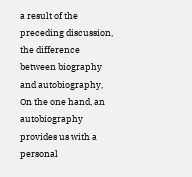a result of the preceding discussion, the difference between biography and autobiography, On the one hand, an autobiography provides us with a personal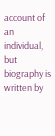account of an individual, but biography is written by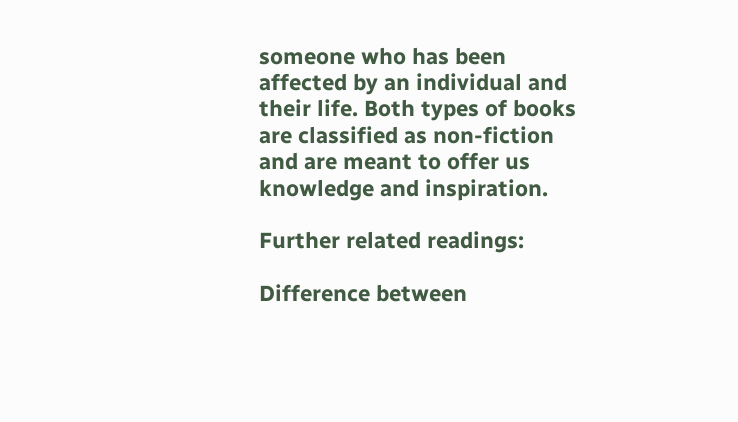someone who has been affected by an individual and their life. Both types of books are classified as non-fiction and are meant to offer us knowledge and inspiration.

Further related readings:

Difference between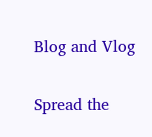Blog and Vlog

Spread the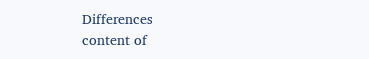Differences
content of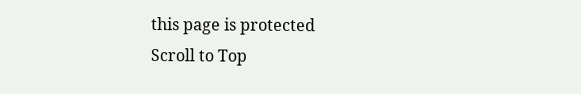this page is protected
Scroll to Top